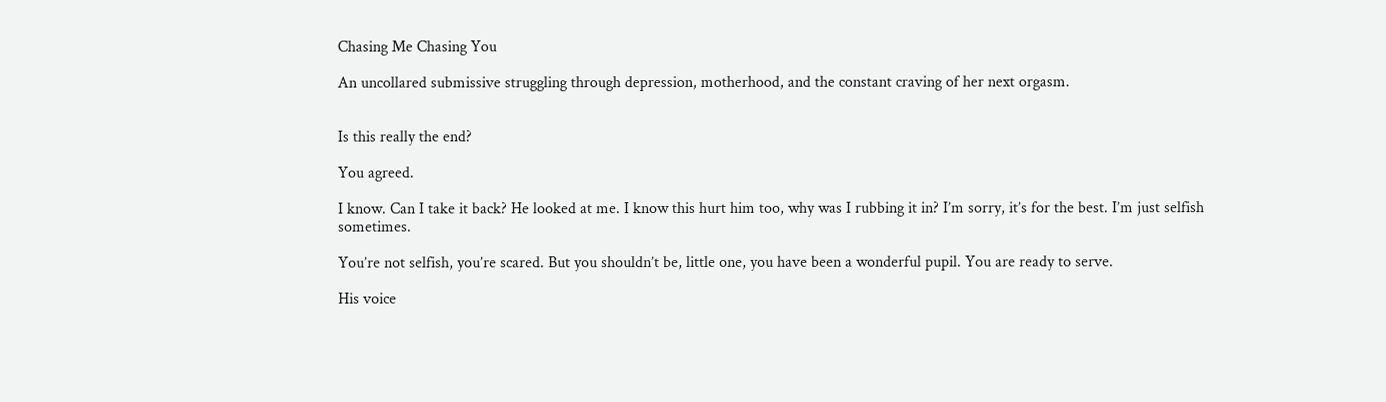Chasing Me Chasing You

An uncollared submissive struggling through depression, motherhood, and the constant craving of her next orgasm.


Is this really the end?

You agreed.

I know. Can I take it back? He looked at me. I know this hurt him too, why was I rubbing it in? I’m sorry, it’s for the best. I’m just selfish sometimes.

You’re not selfish, you’re scared. But you shouldn’t be, little one, you have been a wonderful pupil. You are ready to serve.

His voice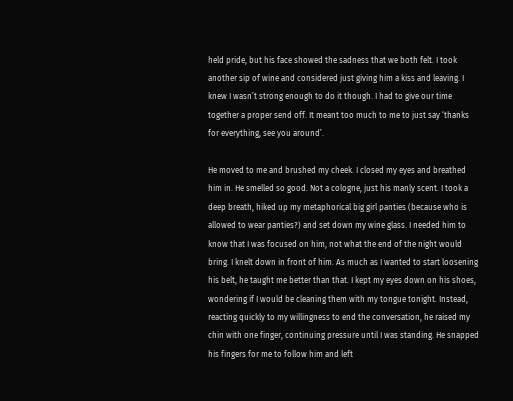held pride, but his face showed the sadness that we both felt. I took another sip of wine and considered just giving him a kiss and leaving. I knew I wasn’t strong enough to do it though. I had to give our time together a proper send off. It meant too much to me to just say ‘thanks for everything, see you around’.

He moved to me and brushed my cheek. I closed my eyes and breathed him in. He smelled so good. Not a cologne, just his manly scent. I took a deep breath, hiked up my metaphorical big girl panties (because who is allowed to wear panties?) and set down my wine glass. I needed him to know that I was focused on him, not what the end of the night would bring. I knelt down in front of him. As much as I wanted to start loosening his belt, he taught me better than that. I kept my eyes down on his shoes, wondering if I would be cleaning them with my tongue tonight. Instead, reacting quickly to my willingness to end the conversation, he raised my chin with one finger, continuing pressure until I was standing. He snapped his fingers for me to follow him and left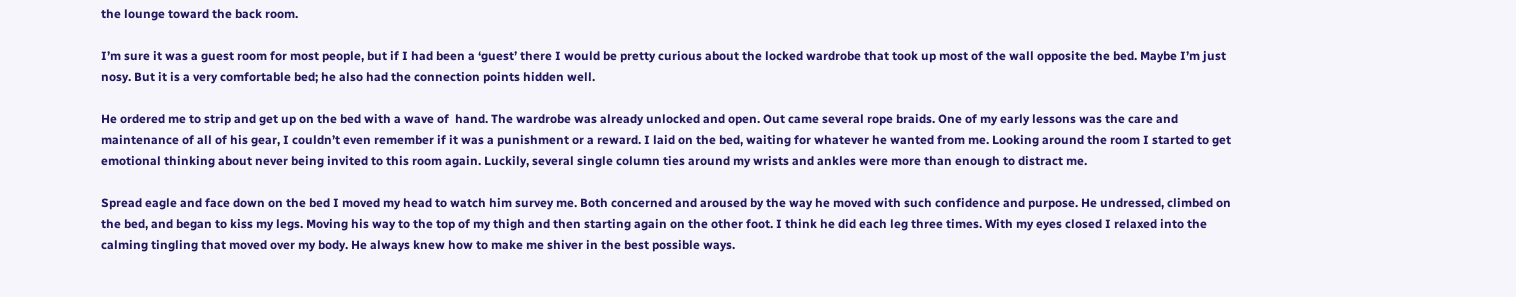the lounge toward the back room.

I’m sure it was a guest room for most people, but if I had been a ‘guest’ there I would be pretty curious about the locked wardrobe that took up most of the wall opposite the bed. Maybe I’m just nosy. But it is a very comfortable bed; he also had the connection points hidden well.

He ordered me to strip and get up on the bed with a wave of  hand. The wardrobe was already unlocked and open. Out came several rope braids. One of my early lessons was the care and maintenance of all of his gear, I couldn’t even remember if it was a punishment or a reward. I laid on the bed, waiting for whatever he wanted from me. Looking around the room I started to get emotional thinking about never being invited to this room again. Luckily, several single column ties around my wrists and ankles were more than enough to distract me.

Spread eagle and face down on the bed I moved my head to watch him survey me. Both concerned and aroused by the way he moved with such confidence and purpose. He undressed, climbed on the bed, and began to kiss my legs. Moving his way to the top of my thigh and then starting again on the other foot. I think he did each leg three times. With my eyes closed I relaxed into the calming tingling that moved over my body. He always knew how to make me shiver in the best possible ways.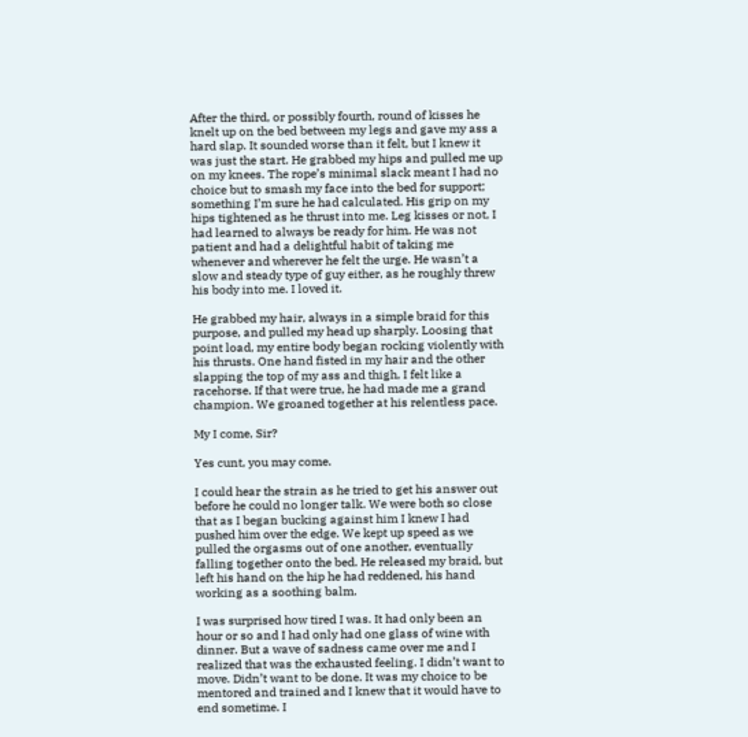After the third, or possibly fourth, round of kisses he knelt up on the bed between my legs and gave my ass a hard slap. It sounded worse than it felt, but I knew it was just the start. He grabbed my hips and pulled me up on my knees. The rope’s minimal slack meant I had no choice but to smash my face into the bed for support; something I’m sure he had calculated. His grip on my hips tightened as he thrust into me. Leg kisses or not, I had learned to always be ready for him. He was not patient and had a delightful habit of taking me whenever and wherever he felt the urge. He wasn’t a slow and steady type of guy either, as he roughly threw his body into me. I loved it.

He grabbed my hair, always in a simple braid for this purpose, and pulled my head up sharply. Loosing that point load, my entire body began rocking violently with his thrusts. One hand fisted in my hair and the other slapping the top of my ass and thigh, I felt like a racehorse. If that were true, he had made me a grand champion. We groaned together at his relentless pace.

My I come, Sir?

Yes cunt, you may come.

I could hear the strain as he tried to get his answer out before he could no longer talk. We were both so close that as I began bucking against him I knew I had pushed him over the edge. We kept up speed as we pulled the orgasms out of one another, eventually falling together onto the bed. He released my braid, but left his hand on the hip he had reddened, his hand working as a soothing balm.

I was surprised how tired I was. It had only been an hour or so and I had only had one glass of wine with dinner. But a wave of sadness came over me and I realized that was the exhausted feeling. I didn’t want to move. Didn’t want to be done. It was my choice to be mentored and trained and I knew that it would have to end sometime. I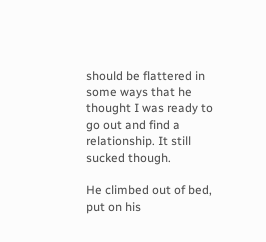should be flattered in some ways that he thought I was ready to go out and find a relationship. It still sucked though.

He climbed out of bed, put on his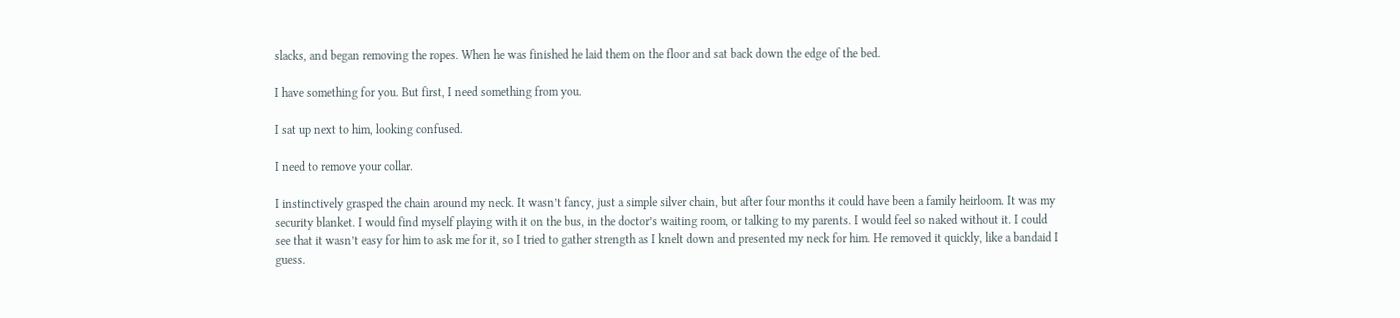slacks, and began removing the ropes. When he was finished he laid them on the floor and sat back down the edge of the bed.

I have something for you. But first, I need something from you.

I sat up next to him, looking confused.

I need to remove your collar.

I instinctively grasped the chain around my neck. It wasn’t fancy, just a simple silver chain, but after four months it could have been a family heirloom. It was my security blanket. I would find myself playing with it on the bus, in the doctor’s waiting room, or talking to my parents. I would feel so naked without it. I could see that it wasn’t easy for him to ask me for it, so I tried to gather strength as I knelt down and presented my neck for him. He removed it quickly, like a bandaid I guess.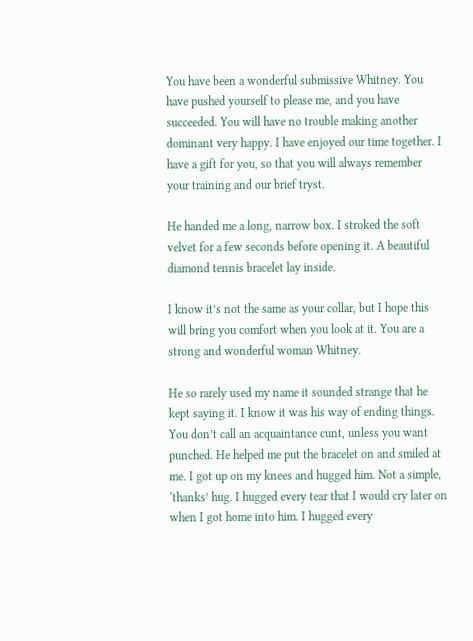You have been a wonderful submissive Whitney. You have pushed yourself to please me, and you have succeeded. You will have no trouble making another dominant very happy. I have enjoyed our time together. I have a gift for you, so that you will always remember your training and our brief tryst.

He handed me a long, narrow box. I stroked the soft velvet for a few seconds before opening it. A beautiful diamond tennis bracelet lay inside.

I know it’s not the same as your collar, but I hope this will bring you comfort when you look at it. You are a strong and wonderful woman Whitney.

He so rarely used my name it sounded strange that he kept saying it. I know it was his way of ending things. You don’t call an acquaintance cunt, unless you want punched. He helped me put the bracelet on and smiled at me. I got up on my knees and hugged him. Not a simple, ‘thanks’ hug. I hugged every tear that I would cry later on when I got home into him. I hugged every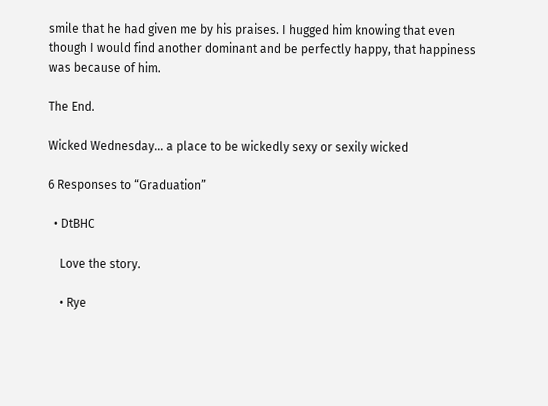smile that he had given me by his praises. I hugged him knowing that even though I would find another dominant and be perfectly happy, that happiness was because of him.

The End.

Wicked Wednesday... a place to be wickedly sexy or sexily wicked

6 Responses to “Graduation”

  • DtBHC

    Love the story.

    • Rye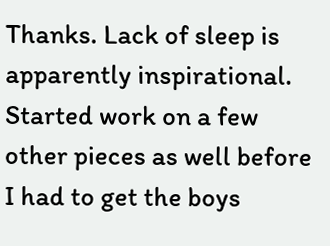Thanks. Lack of sleep is apparently inspirational. Started work on a few other pieces as well before I had to get the boys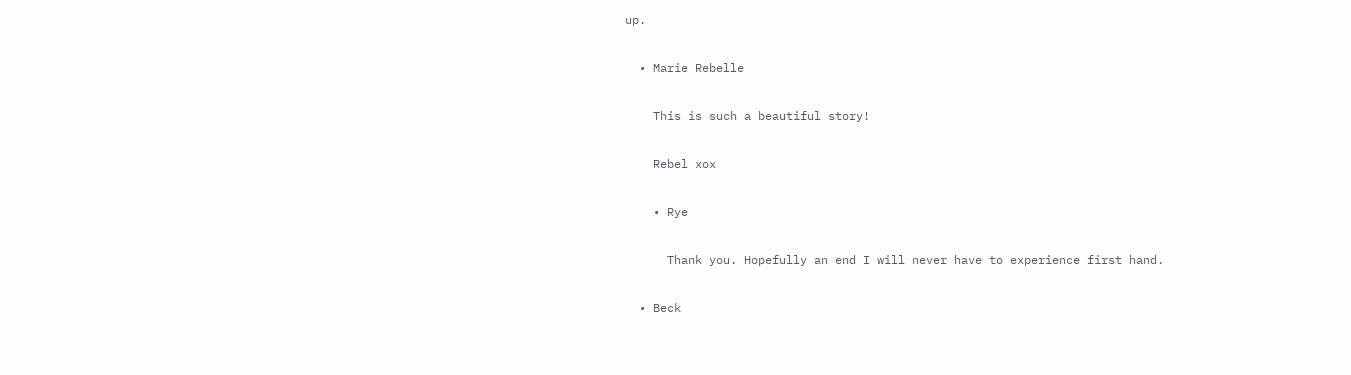up.

  • Marie Rebelle

    This is such a beautiful story!

    Rebel xox

    • Rye

      Thank you. Hopefully an end I will never have to experience first hand.

  • Beck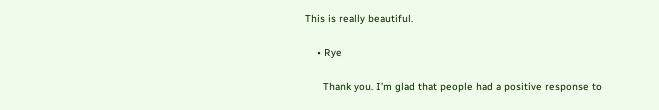This is really beautiful.

    • Rye

      Thank you. I’m glad that people had a positive response to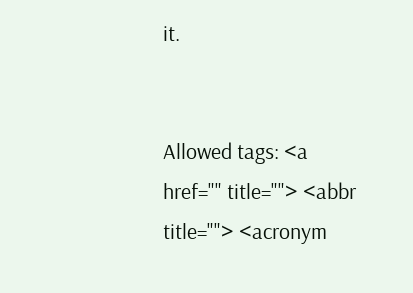it.


Allowed tags: <a href="" title=""> <abbr title=""> <acronym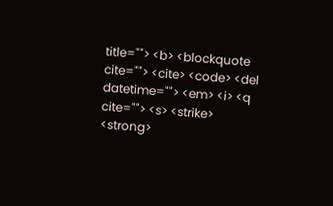title=""> <b> <blockquote cite=""> <cite> <code> <del datetime=""> <em> <i> <q cite=""> <s> <strike> <strong>